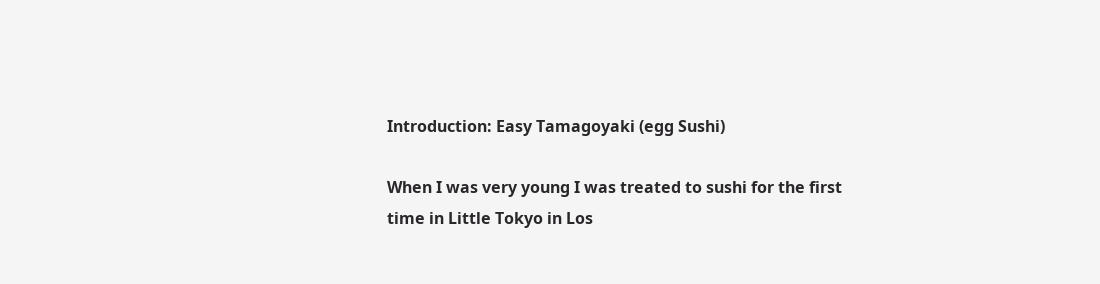Introduction: Easy Tamagoyaki (egg Sushi)

When I was very young I was treated to sushi for the first time in Little Tokyo in Los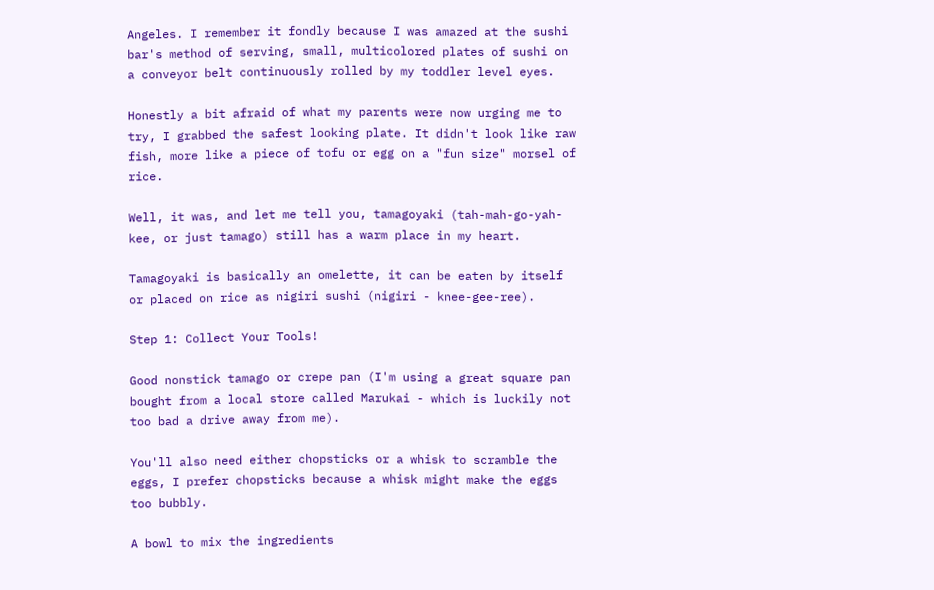Angeles. I remember it fondly because I was amazed at the sushi bar's method of serving, small, multicolored plates of sushi on a conveyor belt continuously rolled by my toddler level eyes.

Honestly a bit afraid of what my parents were now urging me to try, I grabbed the safest looking plate. It didn't look like raw fish, more like a piece of tofu or egg on a "fun size" morsel of rice.

Well, it was, and let me tell you, tamagoyaki (tah-mah-go-yah-kee, or just tamago) still has a warm place in my heart.

Tamagoyaki is basically an omelette, it can be eaten by itself or placed on rice as nigiri sushi (nigiri - knee-gee-ree).

Step 1: Collect Your Tools!

Good nonstick tamago or crepe pan (I'm using a great square pan bought from a local store called Marukai - which is luckily not too bad a drive away from me).

You'll also need either chopsticks or a whisk to scramble the eggs, I prefer chopsticks because a whisk might make the eggs too bubbly.

A bowl to mix the ingredients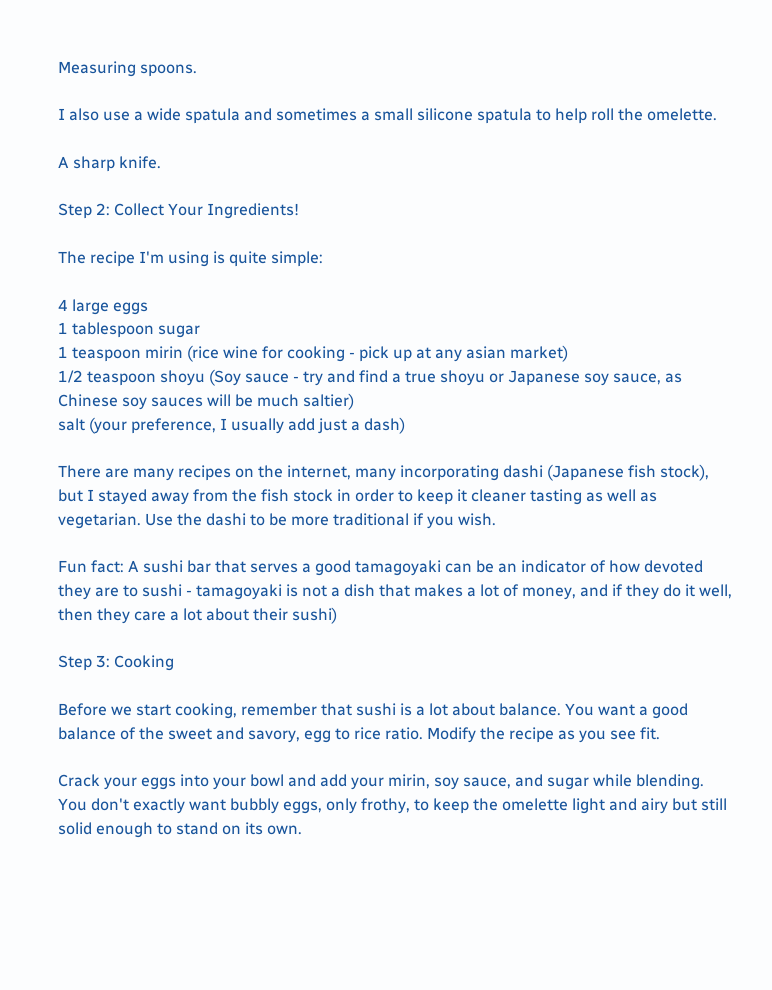Measuring spoons.

I also use a wide spatula and sometimes a small silicone spatula to help roll the omelette.

A sharp knife.

Step 2: Collect Your Ingredients!

The recipe I'm using is quite simple:

4 large eggs
1 tablespoon sugar
1 teaspoon mirin (rice wine for cooking - pick up at any asian market)
1/2 teaspoon shoyu (Soy sauce - try and find a true shoyu or Japanese soy sauce, as Chinese soy sauces will be much saltier)
salt (your preference, I usually add just a dash)

There are many recipes on the internet, many incorporating dashi (Japanese fish stock), but I stayed away from the fish stock in order to keep it cleaner tasting as well as vegetarian. Use the dashi to be more traditional if you wish.

Fun fact: A sushi bar that serves a good tamagoyaki can be an indicator of how devoted they are to sushi - tamagoyaki is not a dish that makes a lot of money, and if they do it well, then they care a lot about their sushi)

Step 3: Cooking

Before we start cooking, remember that sushi is a lot about balance. You want a good balance of the sweet and savory, egg to rice ratio. Modify the recipe as you see fit.

Crack your eggs into your bowl and add your mirin, soy sauce, and sugar while blending. You don't exactly want bubbly eggs, only frothy, to keep the omelette light and airy but still solid enough to stand on its own.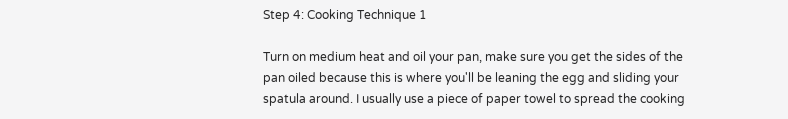Step 4: Cooking Technique 1

Turn on medium heat and oil your pan, make sure you get the sides of the pan oiled because this is where you'll be leaning the egg and sliding your spatula around. I usually use a piece of paper towel to spread the cooking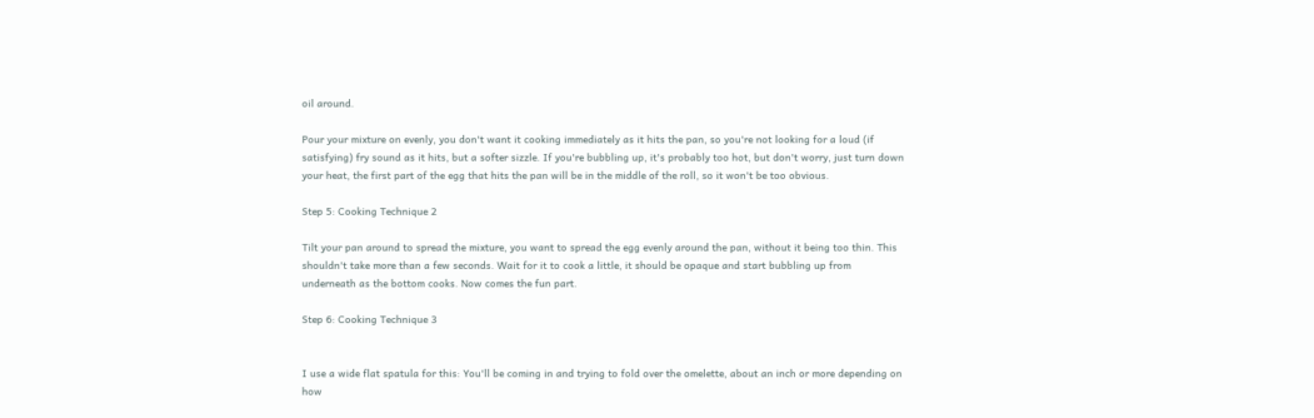oil around.

Pour your mixture on evenly, you don't want it cooking immediately as it hits the pan, so you're not looking for a loud (if satisfying) fry sound as it hits, but a softer sizzle. If you're bubbling up, it's probably too hot, but don't worry, just turn down your heat, the first part of the egg that hits the pan will be in the middle of the roll, so it won't be too obvious.

Step 5: Cooking Technique 2

Tilt your pan around to spread the mixture, you want to spread the egg evenly around the pan, without it being too thin. This shouldn't take more than a few seconds. Wait for it to cook a little, it should be opaque and start bubbling up from underneath as the bottom cooks. Now comes the fun part.

Step 6: Cooking Technique 3


I use a wide flat spatula for this: You'll be coming in and trying to fold over the omelette, about an inch or more depending on how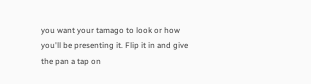you want your tamago to look or how you'll be presenting it. Flip it in and give the pan a tap on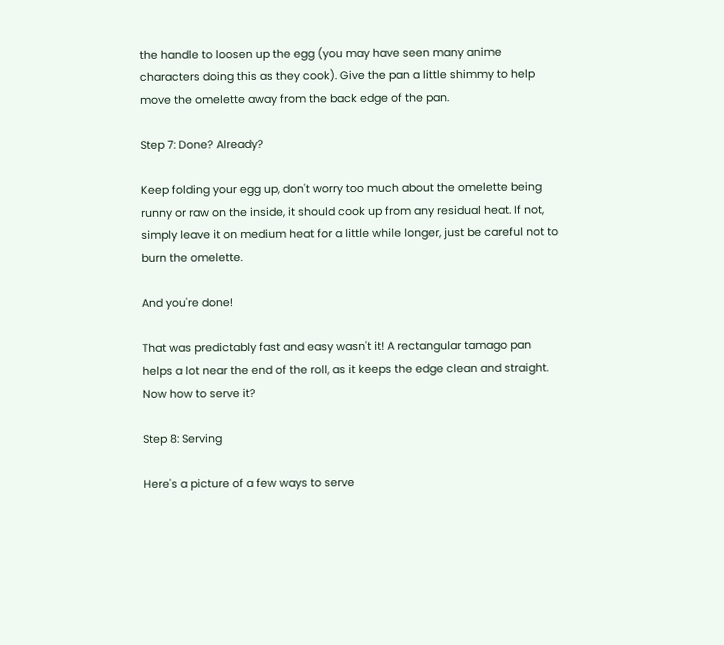the handle to loosen up the egg (you may have seen many anime characters doing this as they cook). Give the pan a little shimmy to help move the omelette away from the back edge of the pan.

Step 7: Done? Already?

Keep folding your egg up, don't worry too much about the omelette being runny or raw on the inside, it should cook up from any residual heat. If not, simply leave it on medium heat for a little while longer, just be careful not to burn the omelette.

And you're done!

That was predictably fast and easy wasn't it! A rectangular tamago pan helps a lot near the end of the roll, as it keeps the edge clean and straight. Now how to serve it?

Step 8: Serving

Here's a picture of a few ways to serve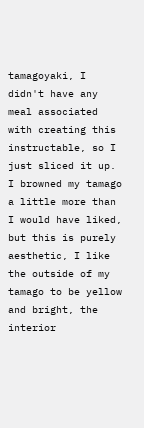tamagoyaki, I didn't have any meal associated with creating this instructable, so I just sliced it up. I browned my tamago a little more than I would have liked, but this is purely aesthetic, I like the outside of my tamago to be yellow and bright, the interior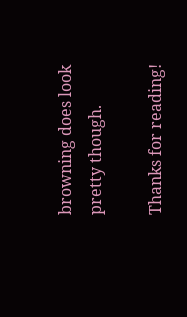browning does look pretty though.

Thanks for reading!